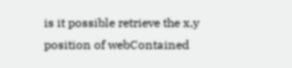is it possible retrieve the x,y position of webContained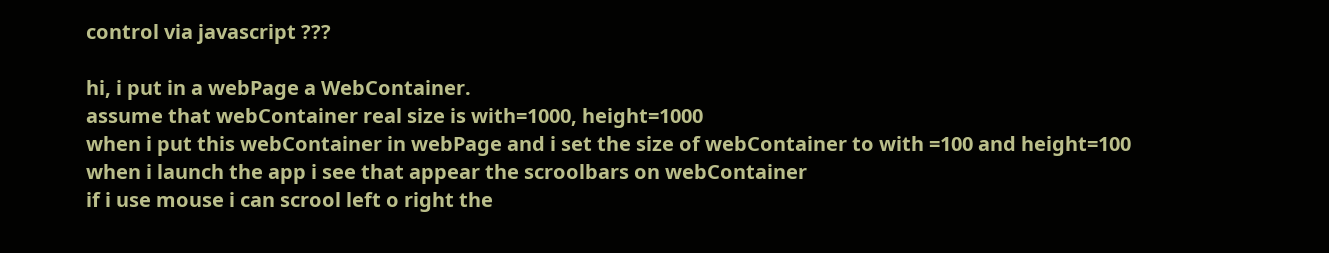control via javascript ???

hi, i put in a webPage a WebContainer.
assume that webContainer real size is with=1000, height=1000
when i put this webContainer in webPage and i set the size of webContainer to with =100 and height=100
when i launch the app i see that appear the scroolbars on webContainer
if i use mouse i can scrool left o right the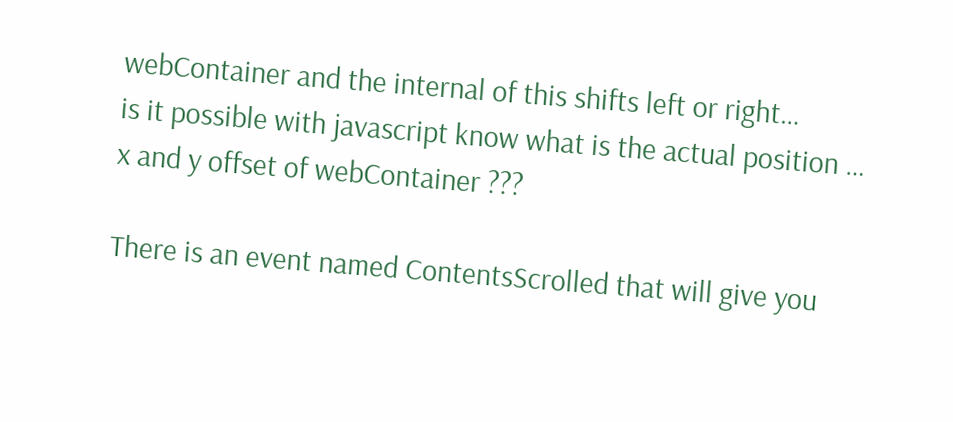webContainer and the internal of this shifts left or right…
is it possible with javascript know what is the actual position … x and y offset of webContainer ???

There is an event named ContentsScrolled that will give you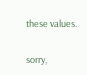these values.

sorry,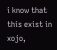i know that this exist in xojo,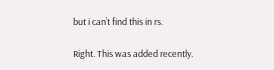but i can’t find this in rs.

Right. This was added recently.